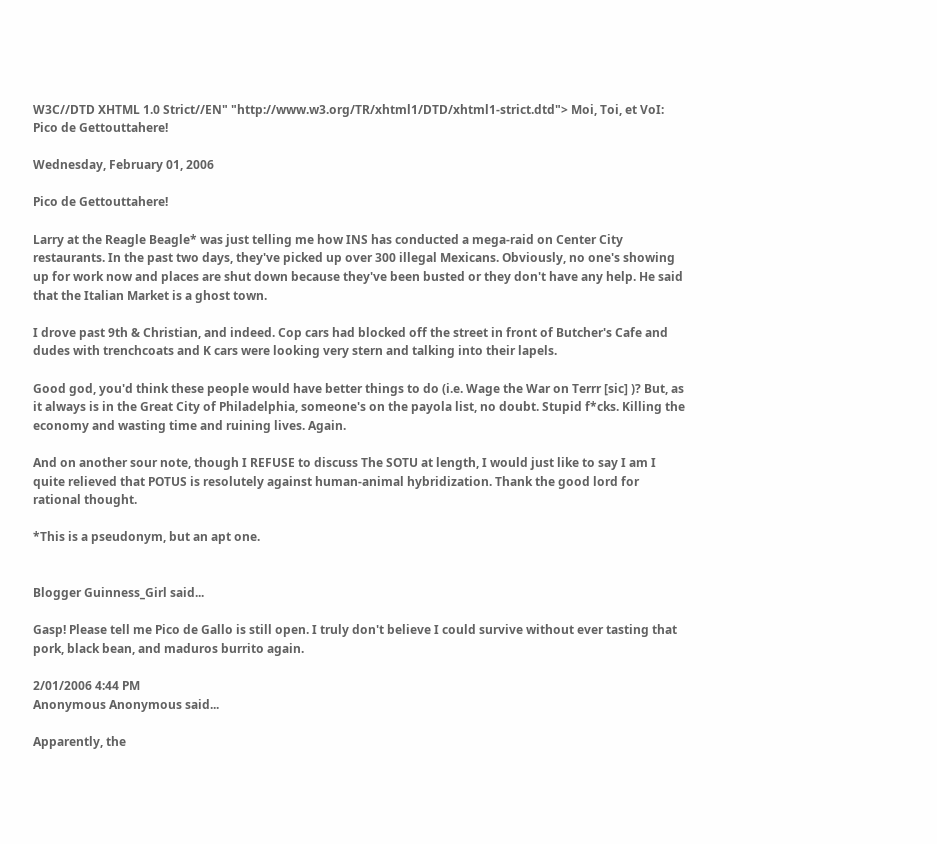W3C//DTD XHTML 1.0 Strict//EN" "http://www.w3.org/TR/xhtml1/DTD/xhtml1-strict.dtd"> Moi, Toi, et VoI: Pico de Gettouttahere!

Wednesday, February 01, 2006

Pico de Gettouttahere!

Larry at the Reagle Beagle* was just telling me how INS has conducted a mega-raid on Center City restaurants. In the past two days, they've picked up over 300 illegal Mexicans. Obviously, no one's showing up for work now and places are shut down because they've been busted or they don't have any help. He said that the Italian Market is a ghost town.

I drove past 9th & Christian, and indeed. Cop cars had blocked off the street in front of Butcher's Cafe and dudes with trenchcoats and K cars were looking very stern and talking into their lapels.

Good god, you'd think these people would have better things to do (i.e. Wage the War on Terrr [sic] )? But, as it always is in the Great City of Philadelphia, someone's on the payola list, no doubt. Stupid f*cks. Killing the economy and wasting time and ruining lives. Again.

And on another sour note, though I REFUSE to discuss The SOTU at length, I would just like to say I am I quite relieved that POTUS is resolutely against human-animal hybridization. Thank the good lord for rational thought.

*This is a pseudonym, but an apt one.


Blogger Guinness_Girl said...

Gasp! Please tell me Pico de Gallo is still open. I truly don't believe I could survive without ever tasting that pork, black bean, and maduros burrito again.

2/01/2006 4:44 PM
Anonymous Anonymous said...

Apparently, the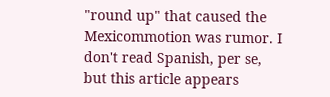"round up" that caused the Mexicommotion was rumor. I don't read Spanish, per se, but this article appears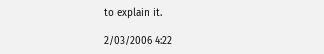to explain it.

2/03/2006 4:22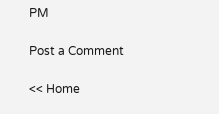PM

Post a Comment

<< Home